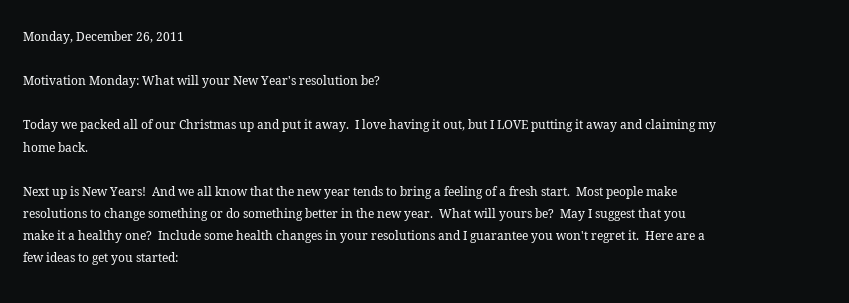Monday, December 26, 2011

Motivation Monday: What will your New Year's resolution be?

Today we packed all of our Christmas up and put it away.  I love having it out, but I LOVE putting it away and claiming my home back.

Next up is New Years!  And we all know that the new year tends to bring a feeling of a fresh start.  Most people make resolutions to change something or do something better in the new year.  What will yours be?  May I suggest that you make it a healthy one?  Include some health changes in your resolutions and I guarantee you won't regret it.  Here are a few ideas to get you started: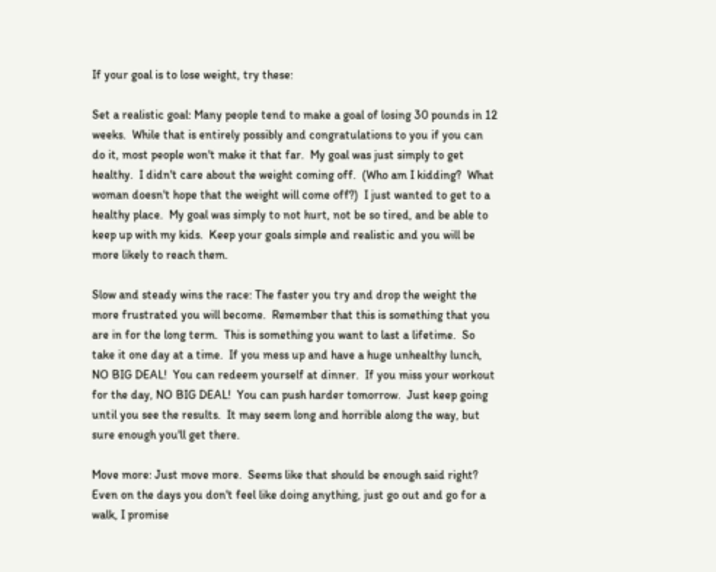If your goal is to lose weight, try these:

Set a realistic goal: Many people tend to make a goal of losing 30 pounds in 12 weeks.  While that is entirely possibly and congratulations to you if you can do it, most people won't make it that far.  My goal was just simply to get healthy.  I didn't care about the weight coming off.  (Who am I kidding?  What woman doesn't hope that the weight will come off?)  I just wanted to get to a healthy place.  My goal was simply to not hurt, not be so tired, and be able to keep up with my kids.  Keep your goals simple and realistic and you will be more likely to reach them.

Slow and steady wins the race: The faster you try and drop the weight the more frustrated you will become.  Remember that this is something that you are in for the long term.  This is something you want to last a lifetime.  So take it one day at a time.  If you mess up and have a huge unhealthy lunch, NO BIG DEAL!  You can redeem yourself at dinner.  If you miss your workout for the day, NO BIG DEAL!  You can push harder tomorrow.  Just keep going until you see the results.  It may seem long and horrible along the way, but sure enough you'll get there.

Move more: Just move more.  Seems like that should be enough said right?  Even on the days you don't feel like doing anything, just go out and go for a walk, I promise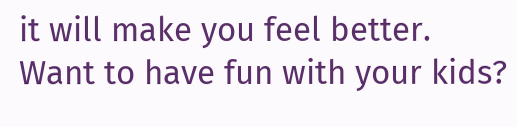it will make you feel better.  Want to have fun with your kids?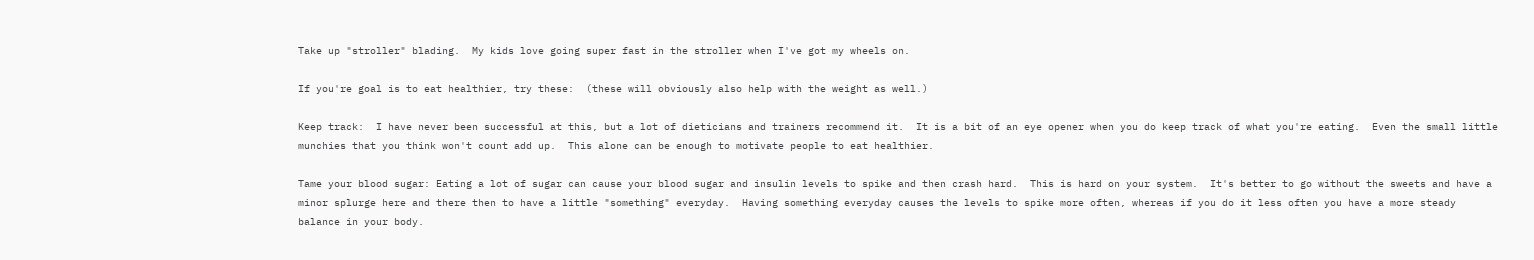Take up "stroller" blading.  My kids love going super fast in the stroller when I've got my wheels on.

If you're goal is to eat healthier, try these:  (these will obviously also help with the weight as well.)

Keep track:  I have never been successful at this, but a lot of dieticians and trainers recommend it.  It is a bit of an eye opener when you do keep track of what you're eating.  Even the small little munchies that you think won't count add up.  This alone can be enough to motivate people to eat healthier.

Tame your blood sugar: Eating a lot of sugar can cause your blood sugar and insulin levels to spike and then crash hard.  This is hard on your system.  It's better to go without the sweets and have a minor splurge here and there then to have a little "something" everyday.  Having something everyday causes the levels to spike more often, whereas if you do it less often you have a more steady balance in your body.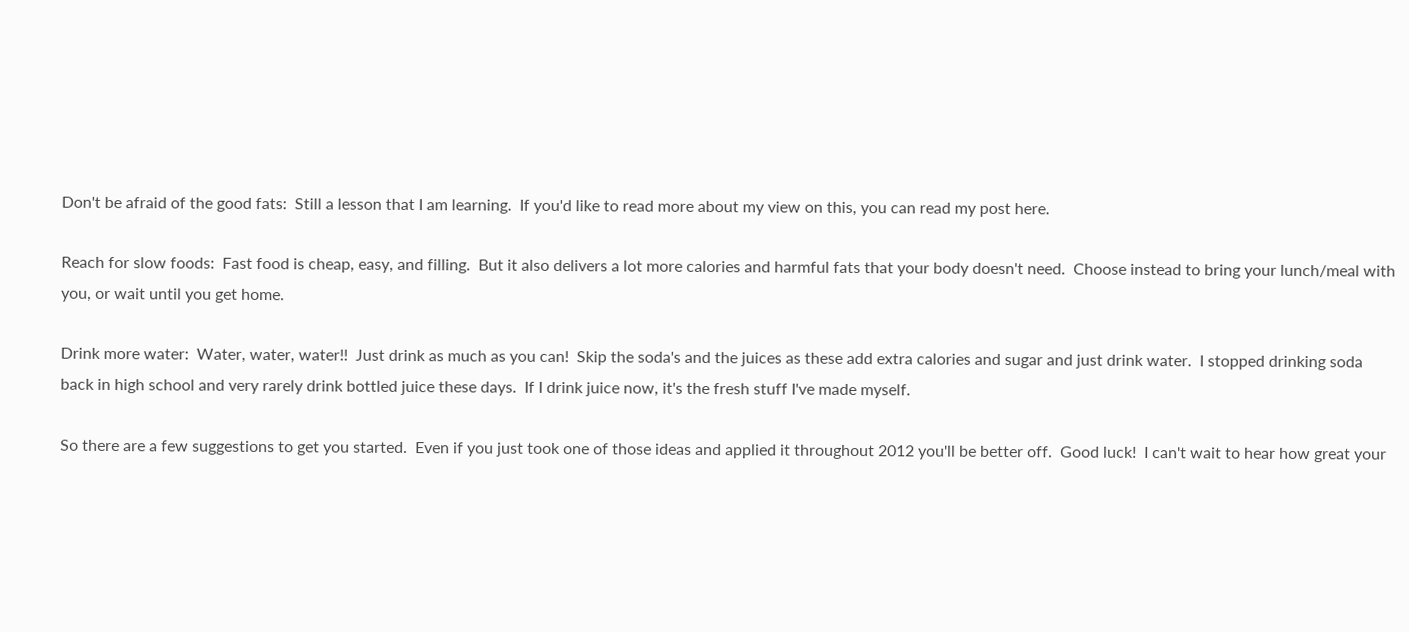Don't be afraid of the good fats:  Still a lesson that I am learning.  If you'd like to read more about my view on this, you can read my post here.

Reach for slow foods:  Fast food is cheap, easy, and filling.  But it also delivers a lot more calories and harmful fats that your body doesn't need.  Choose instead to bring your lunch/meal with you, or wait until you get home.

Drink more water:  Water, water, water!!  Just drink as much as you can!  Skip the soda's and the juices as these add extra calories and sugar and just drink water.  I stopped drinking soda back in high school and very rarely drink bottled juice these days.  If I drink juice now, it's the fresh stuff I've made myself.

So there are a few suggestions to get you started.  Even if you just took one of those ideas and applied it throughout 2012 you'll be better off.  Good luck!  I can't wait to hear how great your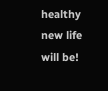healthy new life will be!